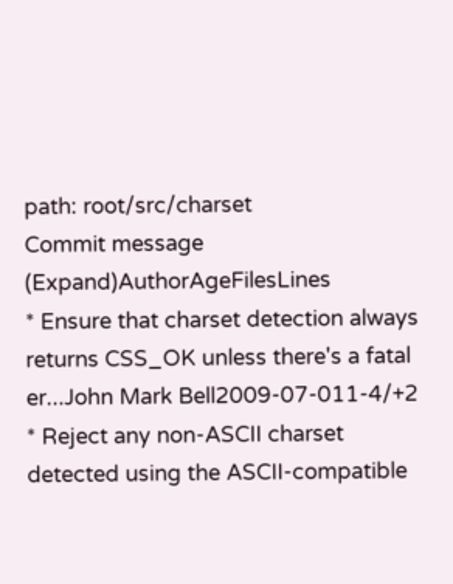path: root/src/charset
Commit message (Expand)AuthorAgeFilesLines
* Ensure that charset detection always returns CSS_OK unless there's a fatal er...John Mark Bell2009-07-011-4/+2
* Reject any non-ASCII charset detected using the ASCII-compatible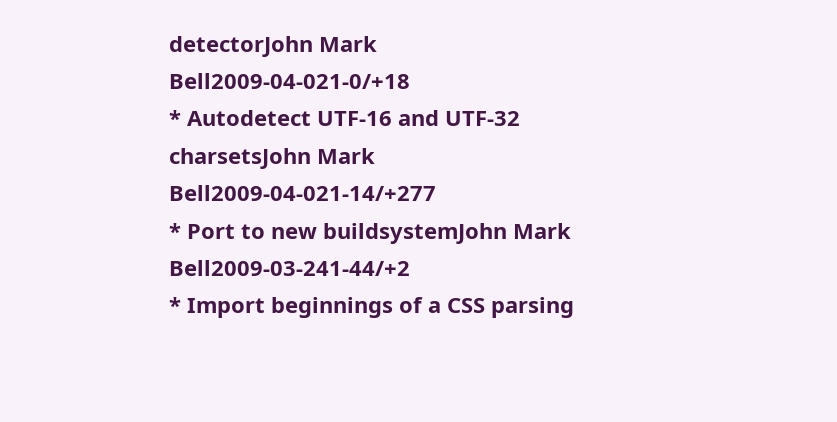detectorJohn Mark Bell2009-04-021-0/+18
* Autodetect UTF-16 and UTF-32 charsetsJohn Mark Bell2009-04-021-14/+277
* Port to new buildsystemJohn Mark Bell2009-03-241-44/+2
* Import beginnings of a CSS parsing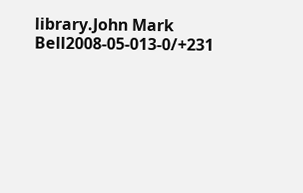library.John Mark Bell2008-05-013-0/+231